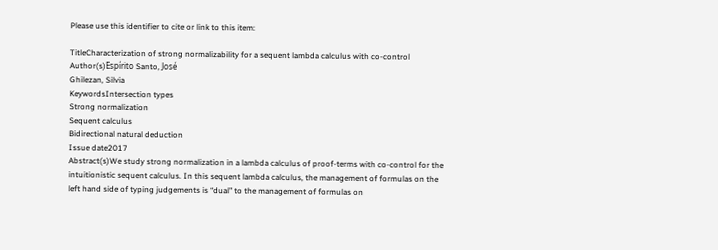Please use this identifier to cite or link to this item:

TitleCharacterization of strong normalizability for a sequent lambda calculus with co-control
Author(s)Espírito Santo, José
Ghilezan, Silvia
KeywordsIntersection types
Strong normalization
Sequent calculus
Bidirectional natural deduction
Issue date2017
Abstract(s)We study strong normalization in a lambda calculus of proof-terms with co-control for the intuitionistic sequent calculus. In this sequent lambda calculus, the management of formulas on the left hand side of typing judgements is “dual" to the management of formulas on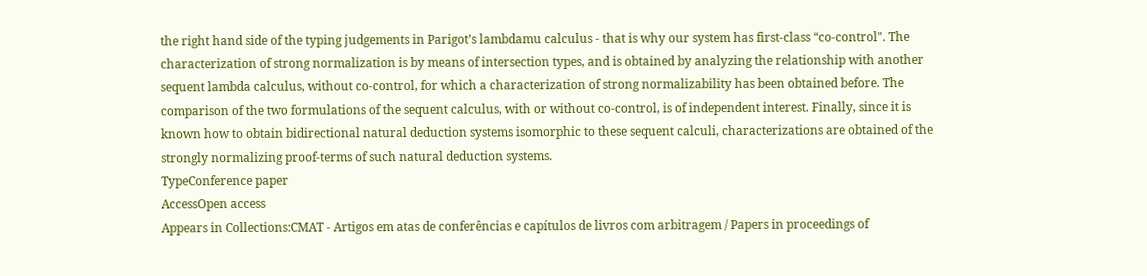the right hand side of the typing judgements in Parigot’s lambdamu calculus - that is why our system has first-class “co-control". The characterization of strong normalization is by means of intersection types, and is obtained by analyzing the relationship with another sequent lambda calculus, without co-control, for which a characterization of strong normalizability has been obtained before. The comparison of the two formulations of the sequent calculus, with or without co-control, is of independent interest. Finally, since it is known how to obtain bidirectional natural deduction systems isomorphic to these sequent calculi, characterizations are obtained of the strongly normalizing proof-terms of such natural deduction systems.
TypeConference paper
AccessOpen access
Appears in Collections:CMAT - Artigos em atas de conferências e capítulos de livros com arbitragem / Papers in proceedings of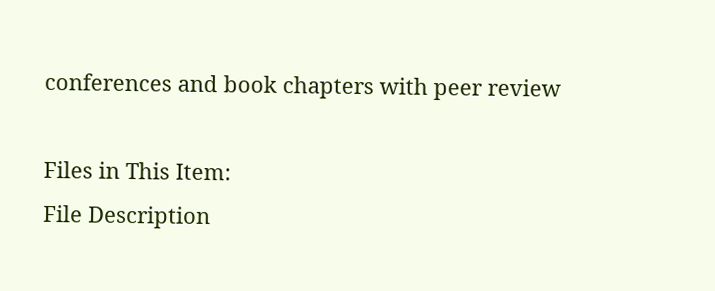conferences and book chapters with peer review

Files in This Item:
File Description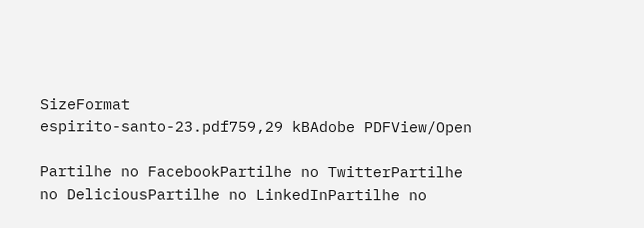SizeFormat
espirito-santo-23.pdf759,29 kBAdobe PDFView/Open

Partilhe no FacebookPartilhe no TwitterPartilhe no DeliciousPartilhe no LinkedInPartilhe no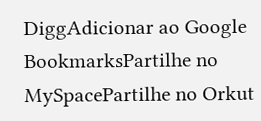DiggAdicionar ao Google BookmarksPartilhe no MySpacePartilhe no Orkut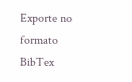Exporte no formato BibTex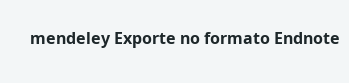mendeley Exporte no formato Endnote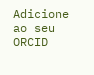Adicione ao seu ORCID